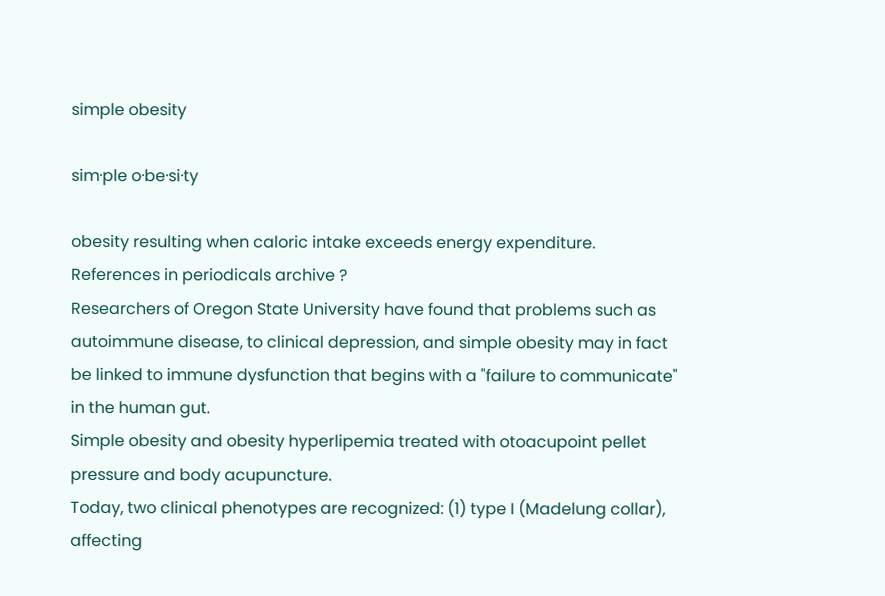simple obesity

sim·ple o·be·si·ty

obesity resulting when caloric intake exceeds energy expenditure.
References in periodicals archive ?
Researchers of Oregon State University have found that problems such as autoimmune disease, to clinical depression, and simple obesity may in fact be linked to immune dysfunction that begins with a "failure to communicate" in the human gut.
Simple obesity and obesity hyperlipemia treated with otoacupoint pellet pressure and body acupuncture.
Today, two clinical phenotypes are recognized: (1) type I (Madelung collar), affecting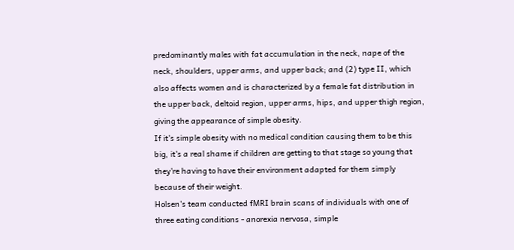predominantly males with fat accumulation in the neck, nape of the neck, shoulders, upper arms, and upper back; and (2) type II, which also affects women and is characterized by a female fat distribution in the upper back, deltoid region, upper arms, hips, and upper thigh region, giving the appearance of simple obesity.
If it's simple obesity with no medical condition causing them to be this big, it's a real shame if children are getting to that stage so young that they're having to have their environment adapted for them simply because of their weight.
Holsen's team conducted fMRI brain scans of individuals with one of three eating conditions - anorexia nervosa, simple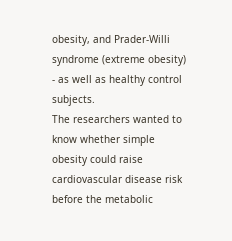obesity, and Prader-Willi syndrome (extreme obesity) - as well as healthy control subjects.
The researchers wanted to know whether simple obesity could raise cardiovascular disease risk before the metabolic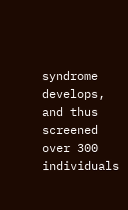syndrome develops, and thus screened over 300 individuals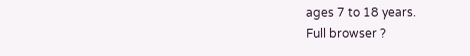ages 7 to 18 years.
Full browser ?